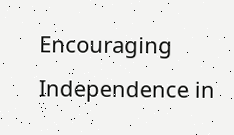Encouraging Independence in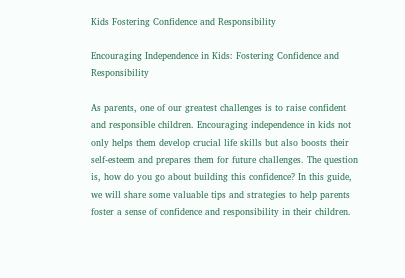Kids Fostering Confidence and Responsibility

Encouraging Independence in Kids: Fostering Confidence and Responsibility

As parents, one of our greatest challenges is to raise confident and responsible children. Encouraging independence in kids not only helps them develop crucial life skills but also boosts their self-esteem and prepares them for future challenges. The question is, how do you go about building this confidence? In this guide, we will share some valuable tips and strategies to help parents foster a sense of confidence and responsibility in their children.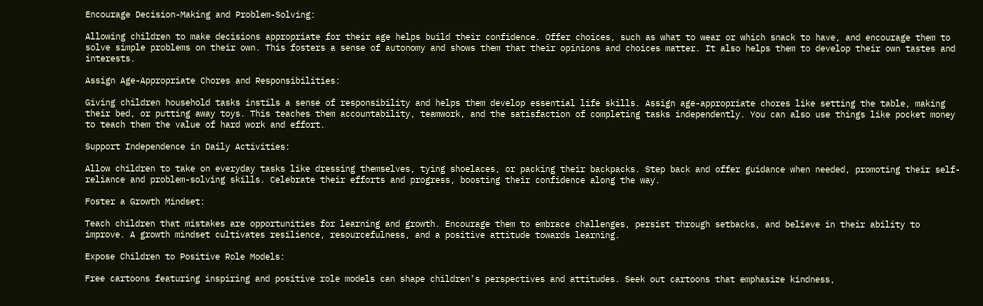Encourage Decision-Making and Problem-Solving:

Allowing children to make decisions appropriate for their age helps build their confidence. Offer choices, such as what to wear or which snack to have, and encourage them to solve simple problems on their own. This fosters a sense of autonomy and shows them that their opinions and choices matter. It also helps them to develop their own tastes and interests.

Assign Age-Appropriate Chores and Responsibilities:

Giving children household tasks instils a sense of responsibility and helps them develop essential life skills. Assign age-appropriate chores like setting the table, making their bed, or putting away toys. This teaches them accountability, teamwork, and the satisfaction of completing tasks independently. You can also use things like pocket money to teach them the value of hard work and effort.

Support Independence in Daily Activities:

Allow children to take on everyday tasks like dressing themselves, tying shoelaces, or packing their backpacks. Step back and offer guidance when needed, promoting their self-reliance and problem-solving skills. Celebrate their efforts and progress, boosting their confidence along the way.

Foster a Growth Mindset:

Teach children that mistakes are opportunities for learning and growth. Encourage them to embrace challenges, persist through setbacks, and believe in their ability to improve. A growth mindset cultivates resilience, resourcefulness, and a positive attitude towards learning.

Expose Children to Positive Role Models:

Free cartoons featuring inspiring and positive role models can shape children’s perspectives and attitudes. Seek out cartoons that emphasize kindness,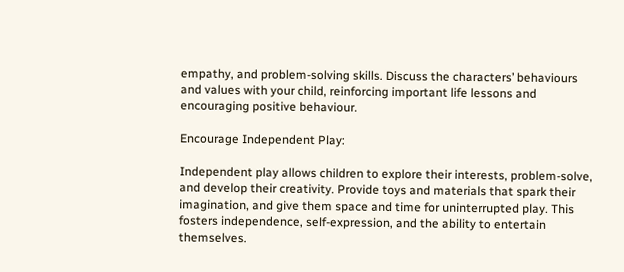empathy, and problem-solving skills. Discuss the characters’ behaviours and values with your child, reinforcing important life lessons and encouraging positive behaviour.

Encourage Independent Play:

Independent play allows children to explore their interests, problem-solve, and develop their creativity. Provide toys and materials that spark their imagination, and give them space and time for uninterrupted play. This fosters independence, self-expression, and the ability to entertain themselves.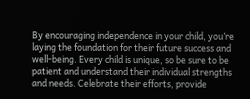By encouraging independence in your child, you’re laying the foundation for their future success and well-being. Every child is unique, so be sure to be patient and understand their individual strengths and needs. Celebrate their efforts, provide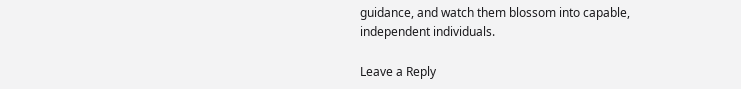guidance, and watch them blossom into capable, independent individuals.

Leave a Reply